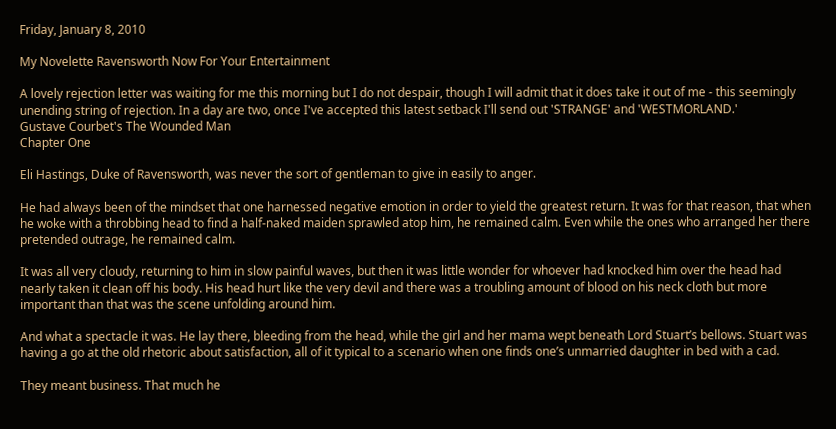Friday, January 8, 2010

My Novelette Ravensworth Now For Your Entertainment

A lovely rejection letter was waiting for me this morning but I do not despair, though I will admit that it does take it out of me - this seemingly unending string of rejection. In a day are two, once I've accepted this latest setback I'll send out 'STRANGE' and 'WESTMORLAND.'
Gustave Courbet's The Wounded Man
Chapter One

Eli Hastings, Duke of Ravensworth, was never the sort of gentleman to give in easily to anger.

He had always been of the mindset that one harnessed negative emotion in order to yield the greatest return. It was for that reason, that when he woke with a throbbing head to find a half-naked maiden sprawled atop him, he remained calm. Even while the ones who arranged her there pretended outrage, he remained calm.

It was all very cloudy, returning to him in slow painful waves, but then it was little wonder for whoever had knocked him over the head had nearly taken it clean off his body. His head hurt like the very devil and there was a troubling amount of blood on his neck cloth but more important than that was the scene unfolding around him.

And what a spectacle it was. He lay there, bleeding from the head, while the girl and her mama wept beneath Lord Stuart’s bellows. Stuart was having a go at the old rhetoric about satisfaction, all of it typical to a scenario when one finds one’s unmarried daughter in bed with a cad.

They meant business. That much he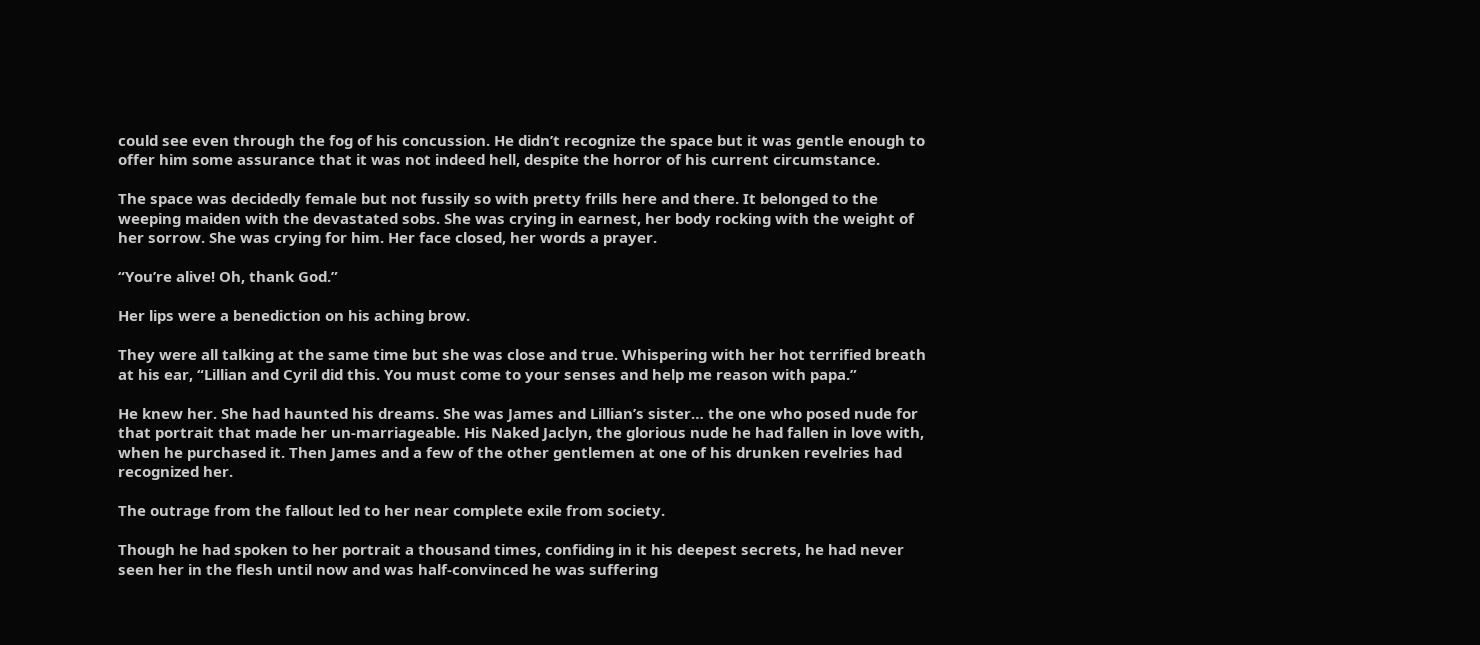could see even through the fog of his concussion. He didn’t recognize the space but it was gentle enough to offer him some assurance that it was not indeed hell, despite the horror of his current circumstance.

The space was decidedly female but not fussily so with pretty frills here and there. It belonged to the weeping maiden with the devastated sobs. She was crying in earnest, her body rocking with the weight of her sorrow. She was crying for him. Her face closed, her words a prayer.

“You’re alive! Oh, thank God.”

Her lips were a benediction on his aching brow.

They were all talking at the same time but she was close and true. Whispering with her hot terrified breath at his ear, “Lillian and Cyril did this. You must come to your senses and help me reason with papa.”

He knew her. She had haunted his dreams. She was James and Lillian’s sister… the one who posed nude for that portrait that made her un-marriageable. His Naked Jaclyn, the glorious nude he had fallen in love with, when he purchased it. Then James and a few of the other gentlemen at one of his drunken revelries had recognized her.

The outrage from the fallout led to her near complete exile from society.

Though he had spoken to her portrait a thousand times, confiding in it his deepest secrets, he had never seen her in the flesh until now and was half-convinced he was suffering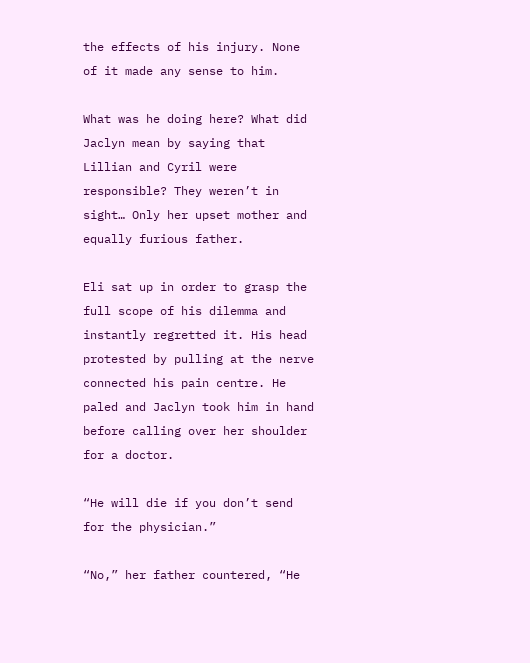the effects of his injury. None of it made any sense to him.

What was he doing here? What did Jaclyn mean by saying that Lillian and Cyril were responsible? They weren’t in sight… Only her upset mother and equally furious father.

Eli sat up in order to grasp the full scope of his dilemma and instantly regretted it. His head protested by pulling at the nerve connected his pain centre. He paled and Jaclyn took him in hand before calling over her shoulder for a doctor.

“He will die if you don’t send for the physician.”

“No,” her father countered, “He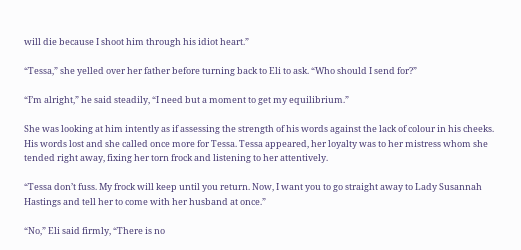will die because I shoot him through his idiot heart.”

“Tessa,” she yelled over her father before turning back to Eli to ask. “Who should I send for?”

“I’m alright,” he said steadily, “I need but a moment to get my equilibrium.”

She was looking at him intently as if assessing the strength of his words against the lack of colour in his cheeks. His words lost and she called once more for Tessa. Tessa appeared, her loyalty was to her mistress whom she tended right away, fixing her torn frock and listening to her attentively.

“Tessa don’t fuss. My frock will keep until you return. Now, I want you to go straight away to Lady Susannah Hastings and tell her to come with her husband at once.”

“No,” Eli said firmly, “There is no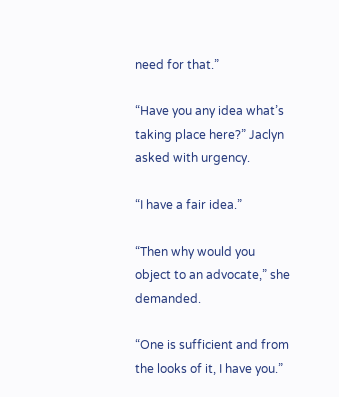need for that.”

“Have you any idea what’s taking place here?” Jaclyn asked with urgency.

“I have a fair idea.”

“Then why would you object to an advocate,” she demanded.

“One is sufficient and from the looks of it, I have you.”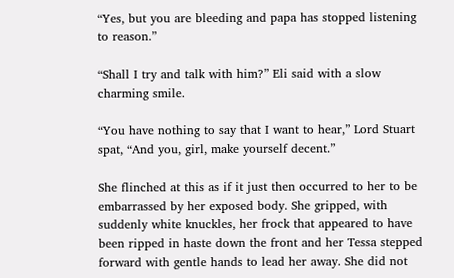“Yes, but you are bleeding and papa has stopped listening to reason.”

“Shall I try and talk with him?” Eli said with a slow charming smile.

“You have nothing to say that I want to hear,” Lord Stuart spat, “And you, girl, make yourself decent.”

She flinched at this as if it just then occurred to her to be embarrassed by her exposed body. She gripped, with suddenly white knuckles, her frock that appeared to have been ripped in haste down the front and her Tessa stepped forward with gentle hands to lead her away. She did not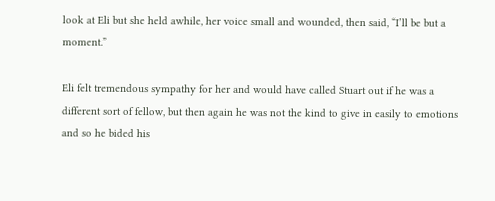look at Eli but she held awhile, her voice small and wounded, then said, “I’ll be but a moment.”

Eli felt tremendous sympathy for her and would have called Stuart out if he was a different sort of fellow, but then again he was not the kind to give in easily to emotions and so he bided his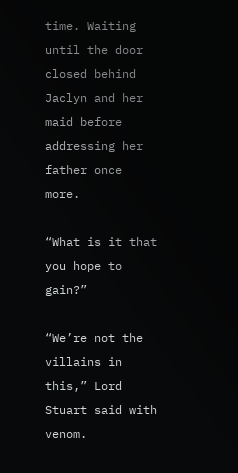time. Waiting until the door closed behind Jaclyn and her maid before addressing her father once more.

“What is it that you hope to gain?”

“We’re not the villains in this,” Lord Stuart said with venom.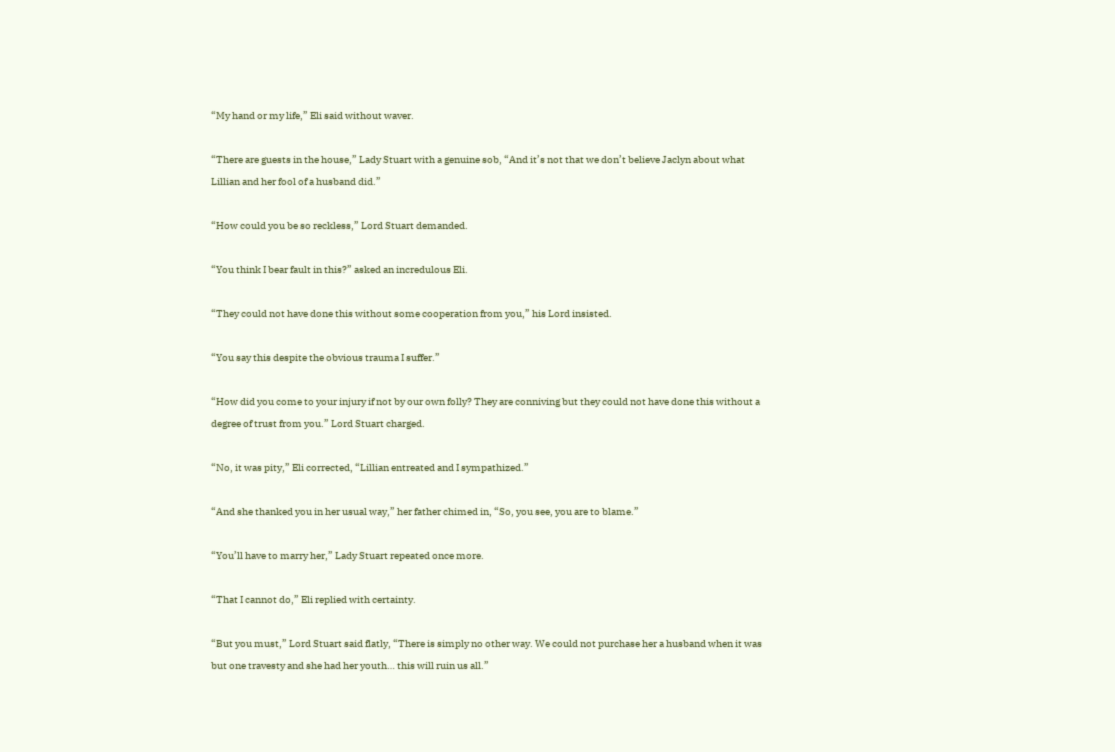“My hand or my life,” Eli said without waver.

“There are guests in the house,” Lady Stuart with a genuine sob, “And it’s not that we don’t believe Jaclyn about what Lillian and her fool of a husband did.”

“How could you be so reckless,” Lord Stuart demanded.

“You think I bear fault in this?” asked an incredulous Eli.

“They could not have done this without some cooperation from you,” his Lord insisted.

“You say this despite the obvious trauma I suffer.”

“How did you come to your injury if not by our own folly? They are conniving but they could not have done this without a degree of trust from you.” Lord Stuart charged.

“No, it was pity,” Eli corrected, “Lillian entreated and I sympathized.”

“And she thanked you in her usual way,” her father chimed in, “So, you see, you are to blame.”

“You’ll have to marry her,” Lady Stuart repeated once more.

“That I cannot do,” Eli replied with certainty.

“But you must,” Lord Stuart said flatly, “There is simply no other way. We could not purchase her a husband when it was but one travesty and she had her youth… this will ruin us all.”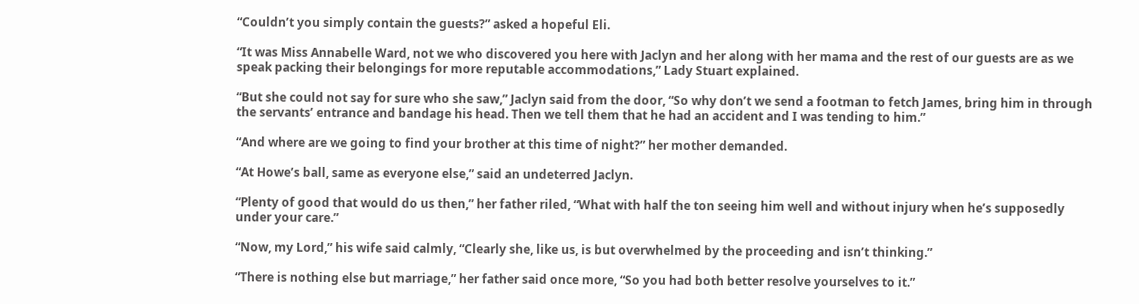“Couldn’t you simply contain the guests?” asked a hopeful Eli.

“It was Miss Annabelle Ward, not we who discovered you here with Jaclyn and her along with her mama and the rest of our guests are as we speak packing their belongings for more reputable accommodations,” Lady Stuart explained.

“But she could not say for sure who she saw,” Jaclyn said from the door, “So why don’t we send a footman to fetch James, bring him in through the servants’ entrance and bandage his head. Then we tell them that he had an accident and I was tending to him.”

“And where are we going to find your brother at this time of night?” her mother demanded.

“At Howe’s ball, same as everyone else,” said an undeterred Jaclyn.

“Plenty of good that would do us then,” her father riled, “What with half the ton seeing him well and without injury when he’s supposedly under your care.”

“Now, my Lord,” his wife said calmly, “Clearly she, like us, is but overwhelmed by the proceeding and isn’t thinking.”

“There is nothing else but marriage,” her father said once more, “So you had both better resolve yourselves to it.”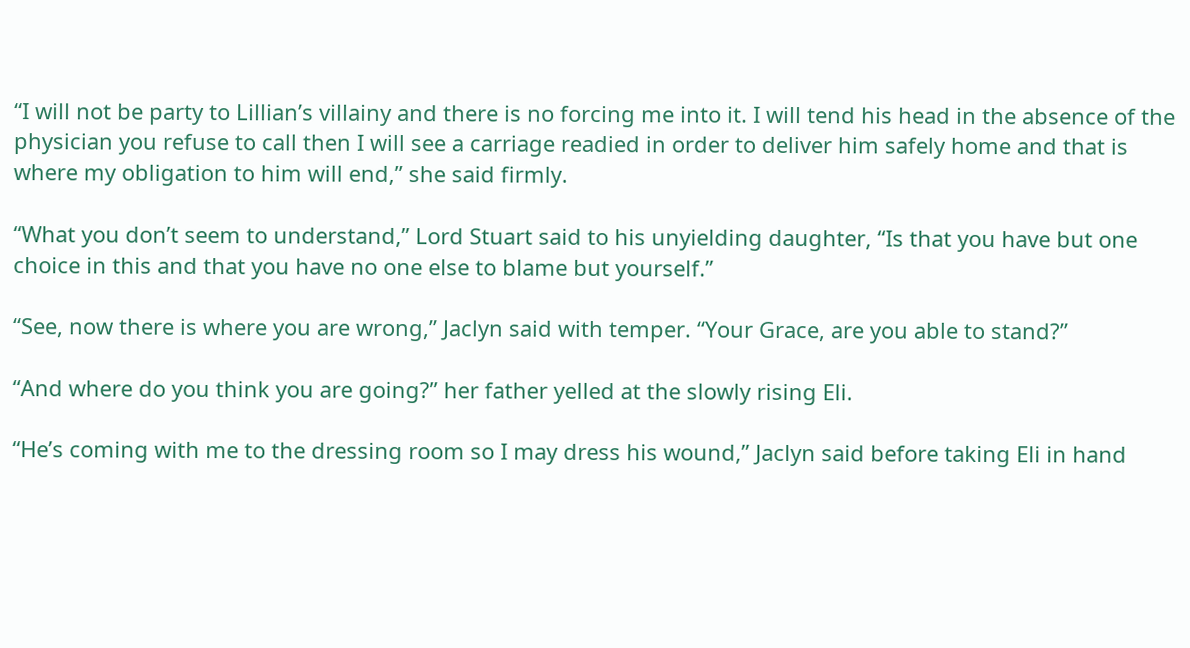“I will not be party to Lillian’s villainy and there is no forcing me into it. I will tend his head in the absence of the physician you refuse to call then I will see a carriage readied in order to deliver him safely home and that is where my obligation to him will end,” she said firmly.

“What you don’t seem to understand,” Lord Stuart said to his unyielding daughter, “Is that you have but one choice in this and that you have no one else to blame but yourself.”

“See, now there is where you are wrong,” Jaclyn said with temper. “Your Grace, are you able to stand?”

“And where do you think you are going?” her father yelled at the slowly rising Eli.

“He’s coming with me to the dressing room so I may dress his wound,” Jaclyn said before taking Eli in hand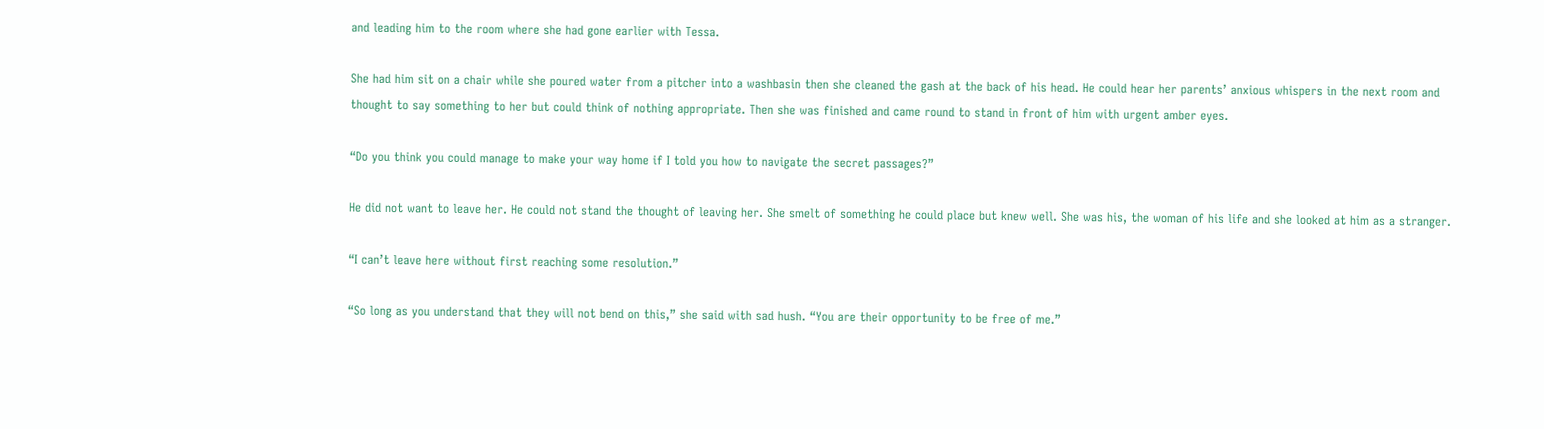and leading him to the room where she had gone earlier with Tessa.

She had him sit on a chair while she poured water from a pitcher into a washbasin then she cleaned the gash at the back of his head. He could hear her parents’ anxious whispers in the next room and thought to say something to her but could think of nothing appropriate. Then she was finished and came round to stand in front of him with urgent amber eyes.

“Do you think you could manage to make your way home if I told you how to navigate the secret passages?”

He did not want to leave her. He could not stand the thought of leaving her. She smelt of something he could place but knew well. She was his, the woman of his life and she looked at him as a stranger.

“I can’t leave here without first reaching some resolution.”

“So long as you understand that they will not bend on this,” she said with sad hush. “You are their opportunity to be free of me.”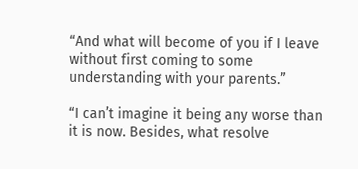“And what will become of you if I leave without first coming to some understanding with your parents.”

“I can’t imagine it being any worse than it is now. Besides, what resolve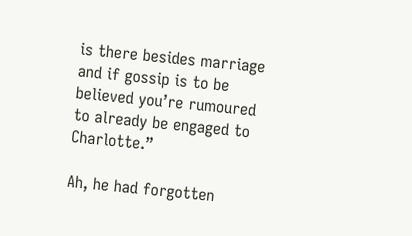is there besides marriage and if gossip is to be believed you’re rumoured to already be engaged to Charlotte.”

Ah, he had forgotten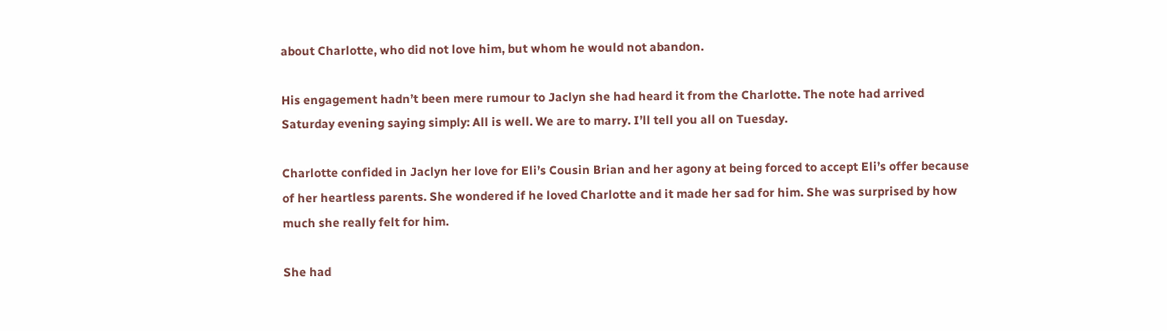about Charlotte, who did not love him, but whom he would not abandon.

His engagement hadn’t been mere rumour to Jaclyn she had heard it from the Charlotte. The note had arrived Saturday evening saying simply: All is well. We are to marry. I’ll tell you all on Tuesday.

Charlotte confided in Jaclyn her love for Eli’s Cousin Brian and her agony at being forced to accept Eli’s offer because of her heartless parents. She wondered if he loved Charlotte and it made her sad for him. She was surprised by how much she really felt for him.

She had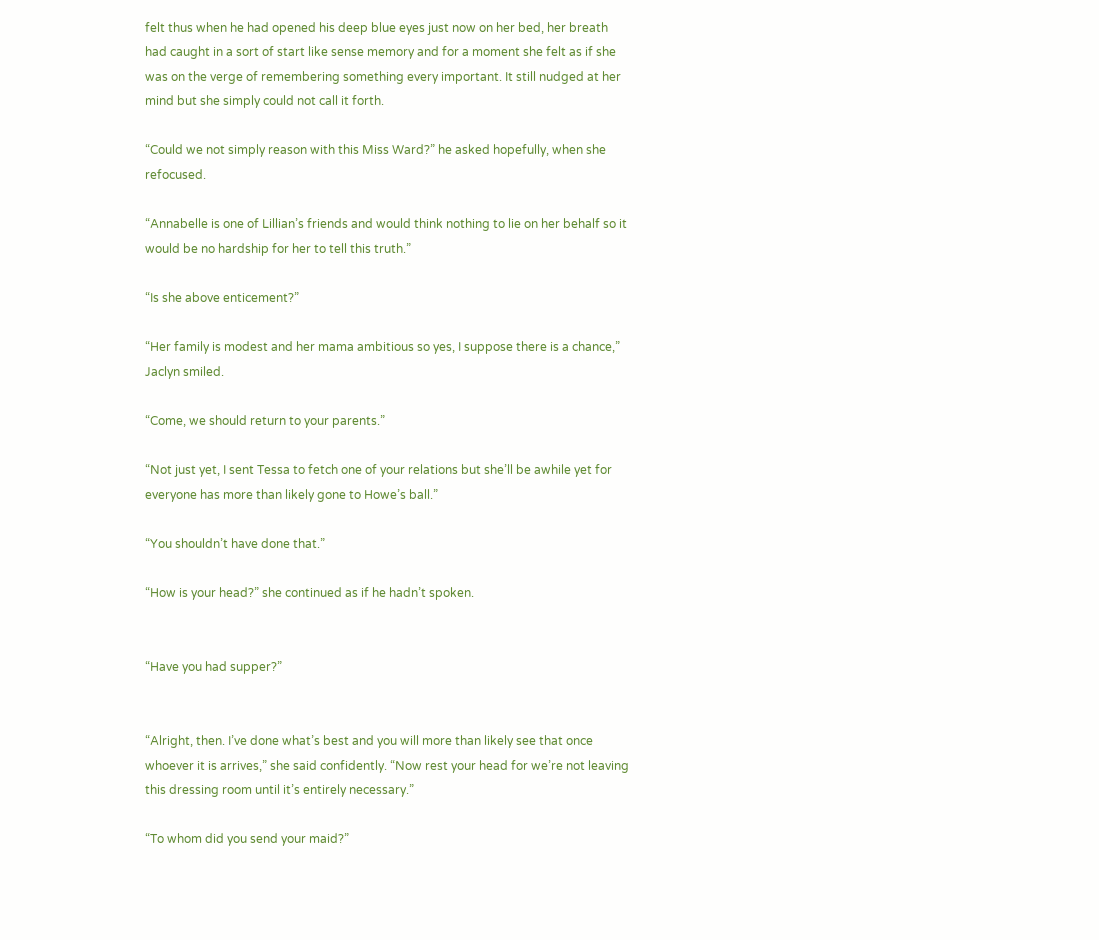felt thus when he had opened his deep blue eyes just now on her bed, her breath had caught in a sort of start like sense memory and for a moment she felt as if she was on the verge of remembering something every important. It still nudged at her mind but she simply could not call it forth.

“Could we not simply reason with this Miss Ward?” he asked hopefully, when she refocused.

“Annabelle is one of Lillian’s friends and would think nothing to lie on her behalf so it would be no hardship for her to tell this truth.”

“Is she above enticement?”

“Her family is modest and her mama ambitious so yes, I suppose there is a chance,” Jaclyn smiled.

“Come, we should return to your parents.”

“Not just yet, I sent Tessa to fetch one of your relations but she’ll be awhile yet for everyone has more than likely gone to Howe’s ball.”

“You shouldn’t have done that.”

“How is your head?” she continued as if he hadn’t spoken.


“Have you had supper?”


“Alright, then. I’ve done what’s best and you will more than likely see that once whoever it is arrives,” she said confidently. “Now rest your head for we’re not leaving this dressing room until it’s entirely necessary.”

“To whom did you send your maid?”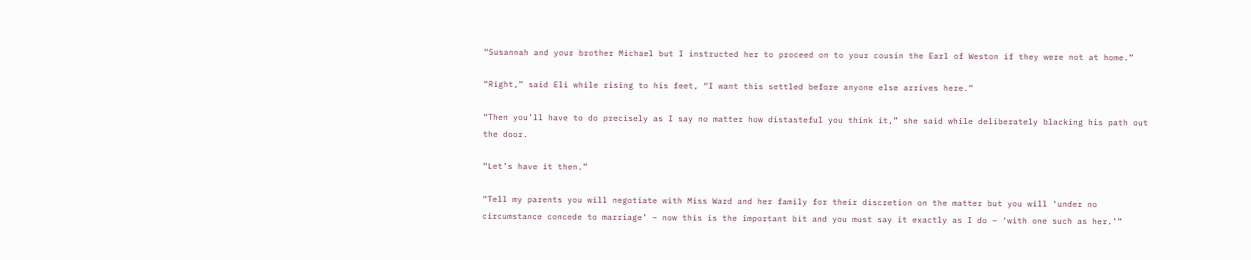“Susannah and your brother Michael but I instructed her to proceed on to your cousin the Earl of Weston if they were not at home.”

“Right,” said Eli while rising to his feet, “I want this settled before anyone else arrives here.”

“Then you’ll have to do precisely as I say no matter how distasteful you think it,” she said while deliberately blacking his path out the door.

“Let’s have it then.”

“Tell my parents you will negotiate with Miss Ward and her family for their discretion on the matter but you will ‘under no circumstance concede to marriage’ – now this is the important bit and you must say it exactly as I do – ‘with one such as her.’”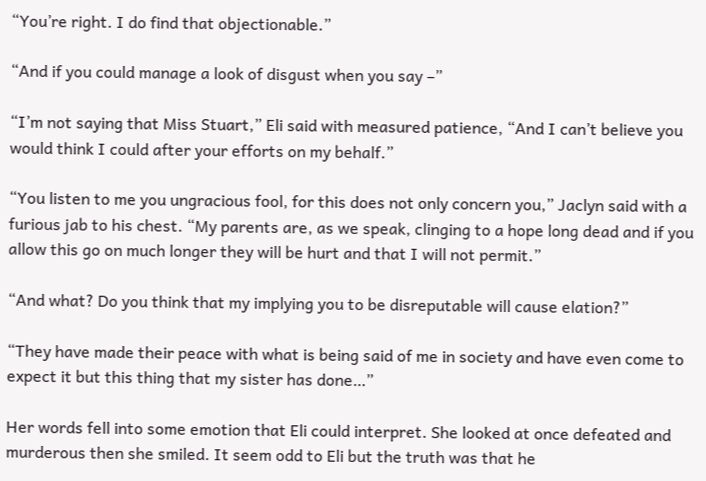“You’re right. I do find that objectionable.”

“And if you could manage a look of disgust when you say –”

“I’m not saying that Miss Stuart,” Eli said with measured patience, “And I can’t believe you would think I could after your efforts on my behalf.”

“You listen to me you ungracious fool, for this does not only concern you,” Jaclyn said with a furious jab to his chest. “My parents are, as we speak, clinging to a hope long dead and if you allow this go on much longer they will be hurt and that I will not permit.”

“And what? Do you think that my implying you to be disreputable will cause elation?”

“They have made their peace with what is being said of me in society and have even come to expect it but this thing that my sister has done…”

Her words fell into some emotion that Eli could interpret. She looked at once defeated and murderous then she smiled. It seem odd to Eli but the truth was that he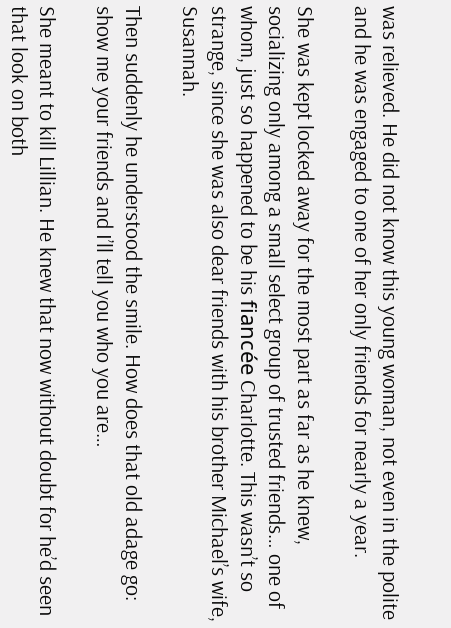was relieved. He did not know this young woman, not even in the polite and he was engaged to one of her only friends for nearly a year.

She was kept locked away for the most part as far as he knew, socializing only among a small select group of trusted friends… one of whom, just so happened to be his fiancée Charlotte. This wasn’t so strange, since she was also dear friends with his brother Michael’s wife, Susannah.

Then suddenly he understood the smile. How does that old adage go: show me your friends and I’ll tell you who you are…

She meant to kill Lillian. He knew that now without doubt for he’d seen that look on both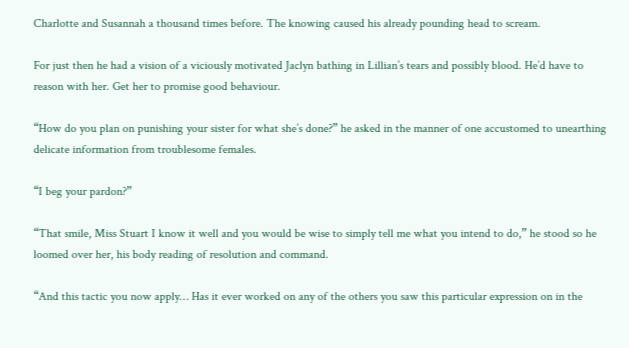Charlotte and Susannah a thousand times before. The knowing caused his already pounding head to scream.

For just then he had a vision of a viciously motivated Jaclyn bathing in Lillian’s tears and possibly blood. He’d have to reason with her. Get her to promise good behaviour.

“How do you plan on punishing your sister for what she’s done?” he asked in the manner of one accustomed to unearthing delicate information from troublesome females.

“I beg your pardon?”

“That smile, Miss Stuart I know it well and you would be wise to simply tell me what you intend to do,” he stood so he loomed over her, his body reading of resolution and command.

“And this tactic you now apply… Has it ever worked on any of the others you saw this particular expression on in the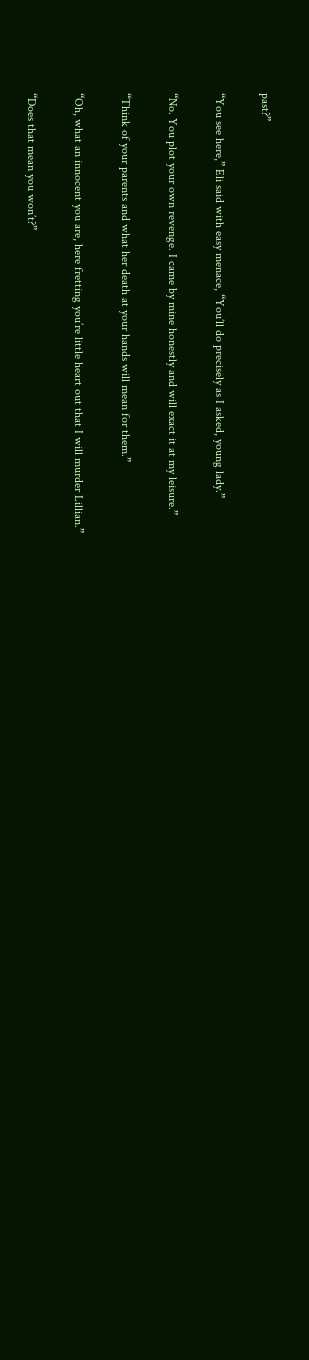past?”

“You see here,” Eli said with easy menace, “You’ll do precisely as I asked, young lady.”

“No. You plot your own revenge. I came by mine honestly and will exact it at my leisure.”

“Think of your parents and what her death at your hands will mean for them.”

“Oh, what an innocent you are, here fretting you’re little heart out that I will murder Lillian.”

“Does that mean you won’t?”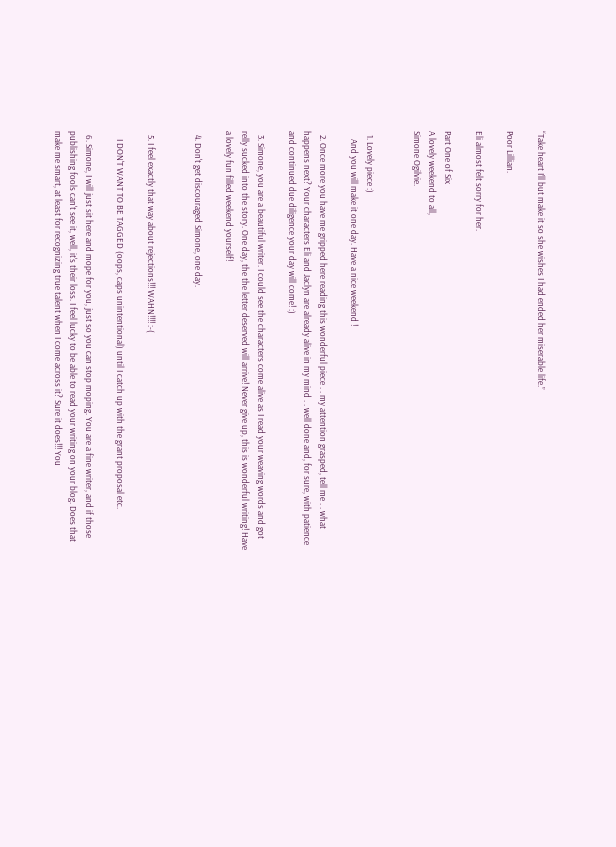“Take heart I’ll but make it so she wishes I had ended her miserable life.”

Poor Lillian.

Eli almost felt sorry for her.

Part One of Six
A lovely weekend to all,
Simone Ogilvie.


  1. Lovely piece :)
    And you will make it one day. Have a nice weekend !

  2. Once more you have me gripped here reading this wonderful piece . . my attention grasped, tell me . . what happens next? Your characters Eli and Jaclyn are already alive in my mind . . well done and, for sure, with patience and continued due diligence your day will come! :)

  3. Simone, you are a beautiful writer. I could see the characters come alive as I read your weaving words and got relly sucked into the story. One day, the the letter deserved will arrive! Never give up, this is wonderful writing! Have a lovely fun filled weekend yourself!

  4. Don't get discouraged Simone, one day.


  5. I feel exactly that way about rejections!!! WAHN!!!! :-(

    I DON'T WANT TO BE TAGGED (oops, caps unintentional) until I catch up with the grant proposal etc.

  6. Simone, I will just sit here and mope for you, just so you can stop moping. You are a fine writer, and if those publishing fools can't see it, well, it's their loss. I feel lucky to be able to read your writing on your blog. Does that make me smart, at least for recognizing true talent when I come across it? Sure it does!!! You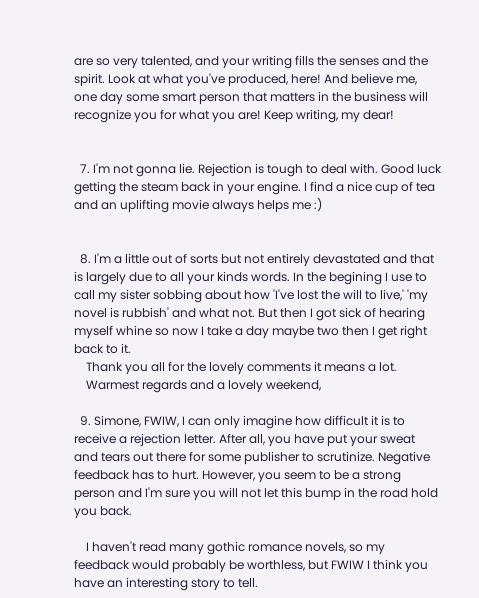are so very talented, and your writing fills the senses and the spirit. Look at what you've produced, here! And believe me, one day some smart person that matters in the business will recognize you for what you are! Keep writing, my dear!


  7. I'm not gonna lie. Rejection is tough to deal with. Good luck getting the steam back in your engine. I find a nice cup of tea and an uplifting movie always helps me :)


  8. I'm a little out of sorts but not entirely devastated and that is largely due to all your kinds words. In the begining I use to call my sister sobbing about how 'I've lost the will to live,' 'my novel is rubbish' and what not. But then I got sick of hearing myself whine so now I take a day maybe two then I get right back to it.
    Thank you all for the lovely comments it means a lot.
    Warmest regards and a lovely weekend,

  9. Simone, FWIW, I can only imagine how difficult it is to receive a rejection letter. After all, you have put your sweat and tears out there for some publisher to scrutinize. Negative feedback has to hurt. However, you seem to be a strong person and I'm sure you will not let this bump in the road hold you back.

    I haven't read many gothic romance novels, so my feedback would probably be worthless, but FWIW I think you have an interesting story to tell.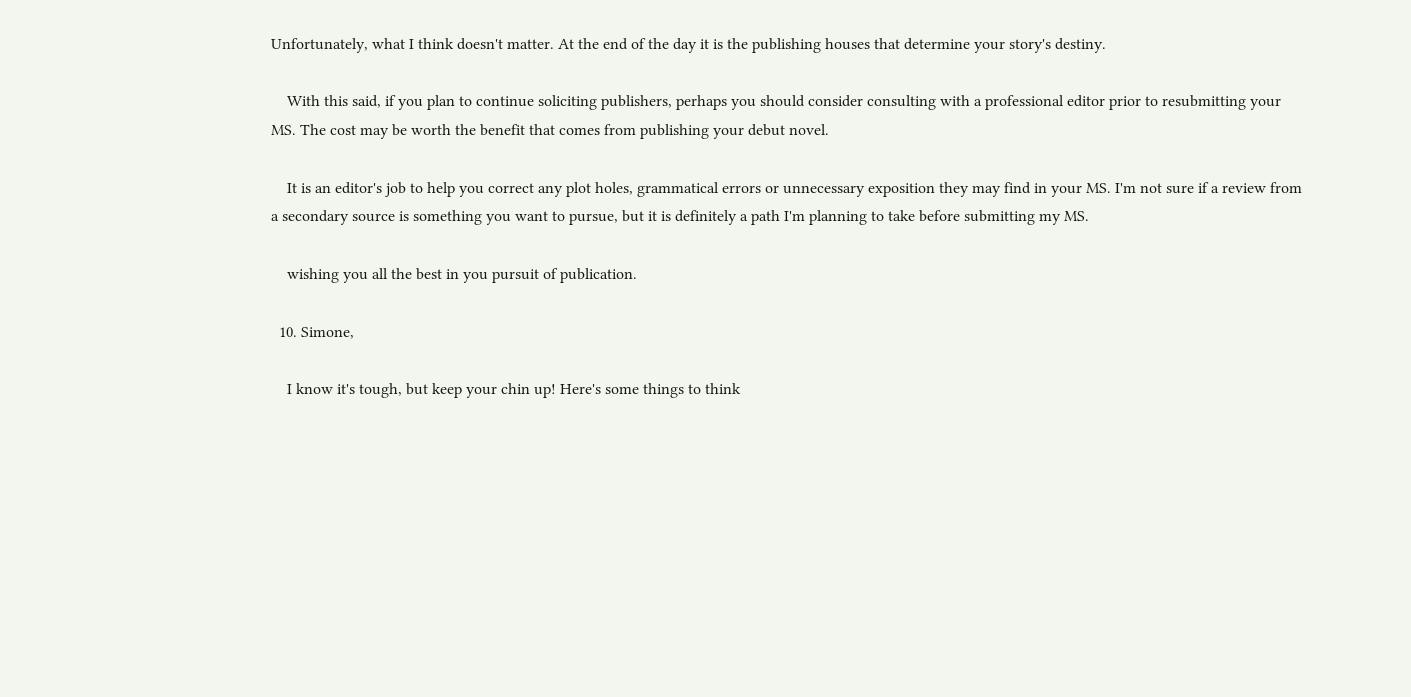Unfortunately, what I think doesn't matter. At the end of the day it is the publishing houses that determine your story's destiny.

    With this said, if you plan to continue soliciting publishers, perhaps you should consider consulting with a professional editor prior to resubmitting your MS. The cost may be worth the benefit that comes from publishing your debut novel.

    It is an editor's job to help you correct any plot holes, grammatical errors or unnecessary exposition they may find in your MS. I'm not sure if a review from a secondary source is something you want to pursue, but it is definitely a path I'm planning to take before submitting my MS.

    wishing you all the best in you pursuit of publication.

  10. Simone,

    I know it's tough, but keep your chin up! Here's some things to think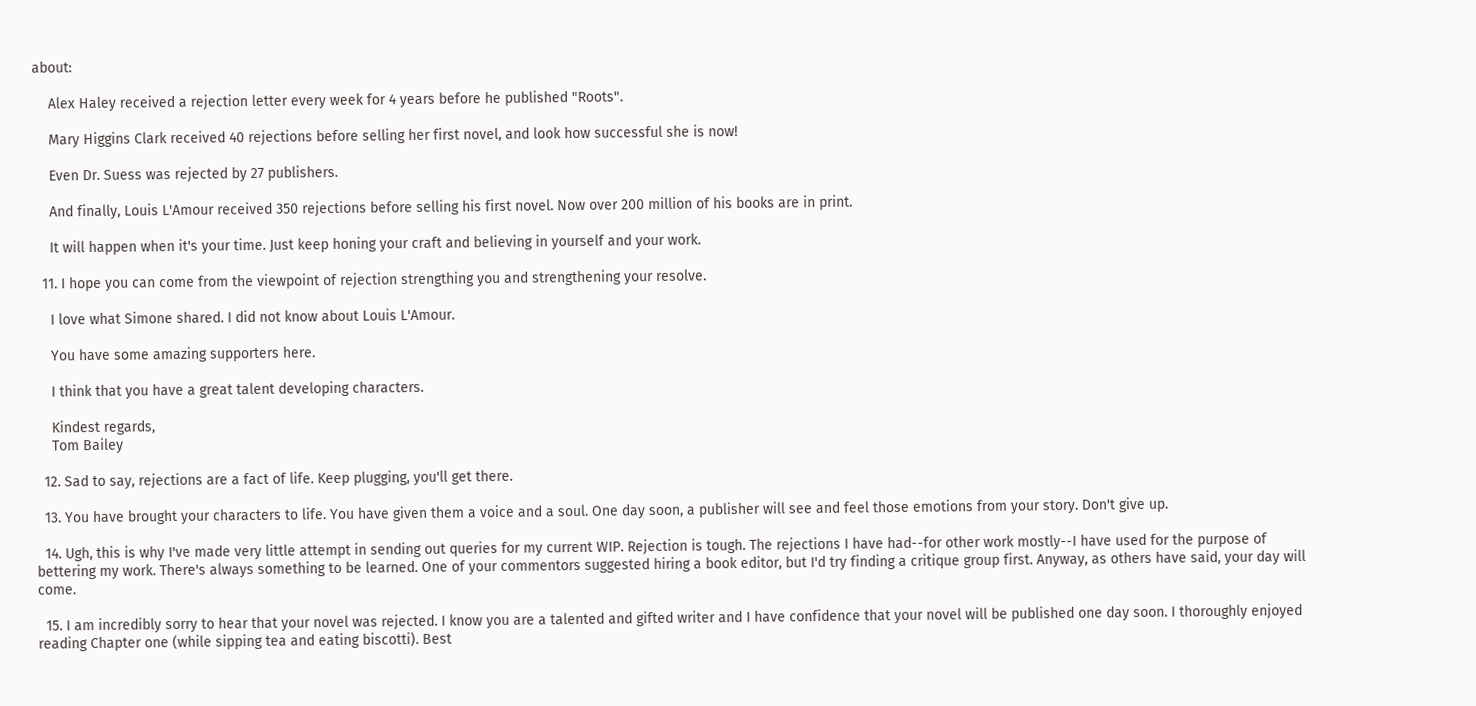about:

    Alex Haley received a rejection letter every week for 4 years before he published "Roots".

    Mary Higgins Clark received 40 rejections before selling her first novel, and look how successful she is now!

    Even Dr. Suess was rejected by 27 publishers.

    And finally, Louis L'Amour received 350 rejections before selling his first novel. Now over 200 million of his books are in print.

    It will happen when it's your time. Just keep honing your craft and believing in yourself and your work.

  11. I hope you can come from the viewpoint of rejection strengthing you and strengthening your resolve.

    I love what Simone shared. I did not know about Louis L'Amour.

    You have some amazing supporters here.

    I think that you have a great talent developing characters.

    Kindest regards,
    Tom Bailey

  12. Sad to say, rejections are a fact of life. Keep plugging, you'll get there.

  13. You have brought your characters to life. You have given them a voice and a soul. One day soon, a publisher will see and feel those emotions from your story. Don't give up.

  14. Ugh, this is why I've made very little attempt in sending out queries for my current WIP. Rejection is tough. The rejections I have had--for other work mostly--I have used for the purpose of bettering my work. There's always something to be learned. One of your commentors suggested hiring a book editor, but I'd try finding a critique group first. Anyway, as others have said, your day will come.

  15. I am incredibly sorry to hear that your novel was rejected. I know you are a talented and gifted writer and I have confidence that your novel will be published one day soon. I thoroughly enjoyed reading Chapter one (while sipping tea and eating biscotti). Best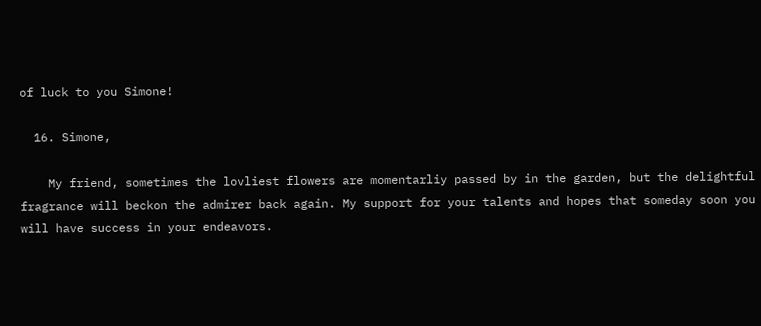of luck to you Simone!

  16. Simone,

    My friend, sometimes the lovliest flowers are momentarliy passed by in the garden, but the delightful fragrance will beckon the admirer back again. My support for your talents and hopes that someday soon you will have success in your endeavors.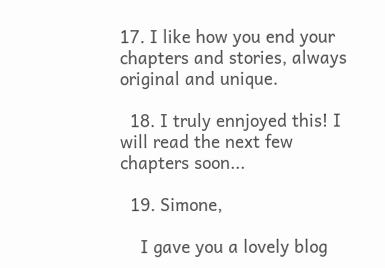17. I like how you end your chapters and stories, always original and unique.

  18. I truly ennjoyed this! I will read the next few chapters soon...

  19. Simone,

    I gave you a lovely blog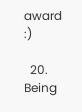award :)

  20. Being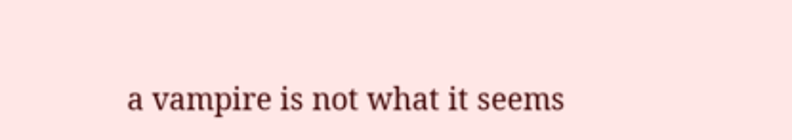a vampire is not what it seems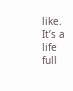like. It’s a life full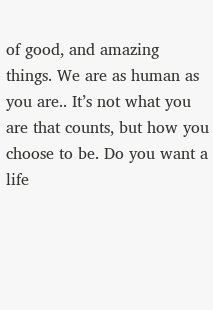of good, and amazing things. We are as human as you are.. It’s not what you are that counts, but how you choose to be. Do you want a life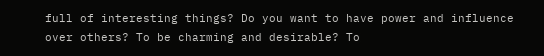full of interesting things? Do you want to have power and influence over others? To be charming and desirable? To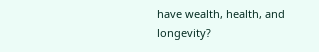have wealth, health, and longevity?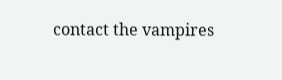contact the vampires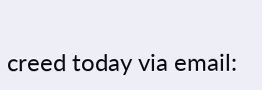creed today via email: